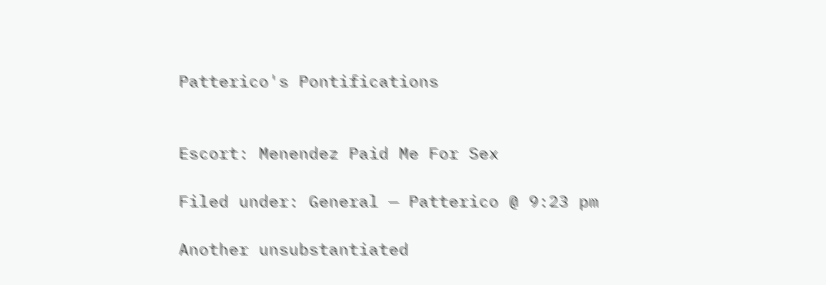Patterico's Pontifications


Escort: Menendez Paid Me For Sex

Filed under: General — Patterico @ 9:23 pm

Another unsubstantiated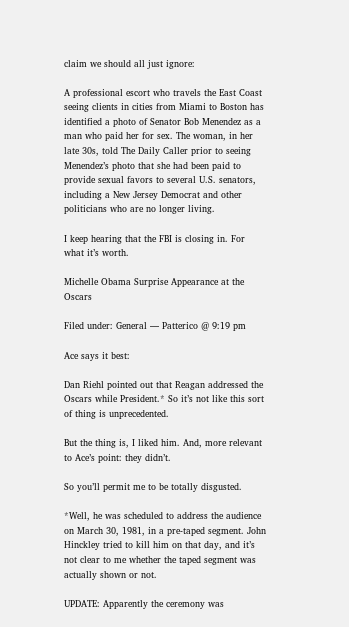claim we should all just ignore:

A professional escort who travels the East Coast seeing clients in cities from Miami to Boston has identified a photo of Senator Bob Menendez as a man who paid her for sex. The woman, in her late 30s, told The Daily Caller prior to seeing Menendez’s photo that she had been paid to provide sexual favors to several U.S. senators, including a New Jersey Democrat and other politicians who are no longer living.

I keep hearing that the FBI is closing in. For what it’s worth.

Michelle Obama Surprise Appearance at the Oscars

Filed under: General — Patterico @ 9:19 pm

Ace says it best:

Dan Riehl pointed out that Reagan addressed the Oscars while President.* So it’s not like this sort of thing is unprecedented.

But the thing is, I liked him. And, more relevant to Ace’s point: they didn’t.

So you’ll permit me to be totally disgusted.

*Well, he was scheduled to address the audience on March 30, 1981, in a pre-taped segment. John Hinckley tried to kill him on that day, and it’s not clear to me whether the taped segment was actually shown or not.

UPDATE: Apparently the ceremony was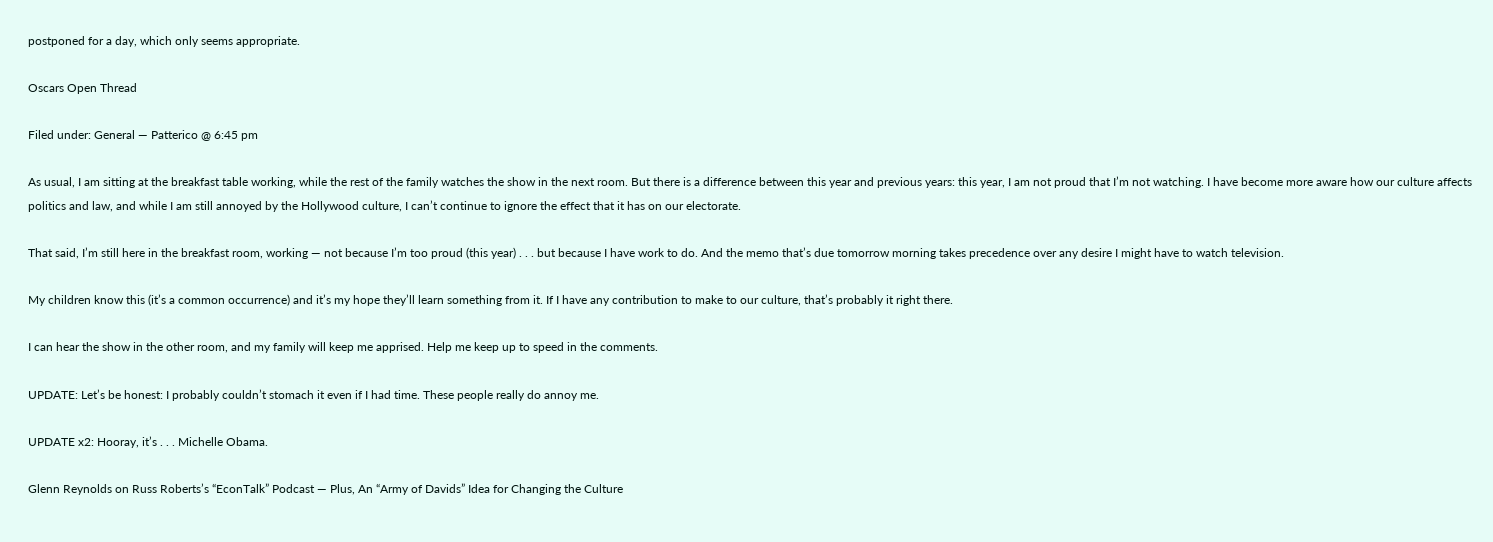postponed for a day, which only seems appropriate.

Oscars Open Thread

Filed under: General — Patterico @ 6:45 pm

As usual, I am sitting at the breakfast table working, while the rest of the family watches the show in the next room. But there is a difference between this year and previous years: this year, I am not proud that I’m not watching. I have become more aware how our culture affects politics and law, and while I am still annoyed by the Hollywood culture, I can’t continue to ignore the effect that it has on our electorate.

That said, I’m still here in the breakfast room, working — not because I’m too proud (this year) . . . but because I have work to do. And the memo that’s due tomorrow morning takes precedence over any desire I might have to watch television.

My children know this (it’s a common occurrence) and it’s my hope they’ll learn something from it. If I have any contribution to make to our culture, that’s probably it right there.

I can hear the show in the other room, and my family will keep me apprised. Help me keep up to speed in the comments.

UPDATE: Let’s be honest: I probably couldn’t stomach it even if I had time. These people really do annoy me.

UPDATE x2: Hooray, it’s . . . Michelle Obama.

Glenn Reynolds on Russ Roberts’s “EconTalk” Podcast — Plus, An “Army of Davids” Idea for Changing the Culture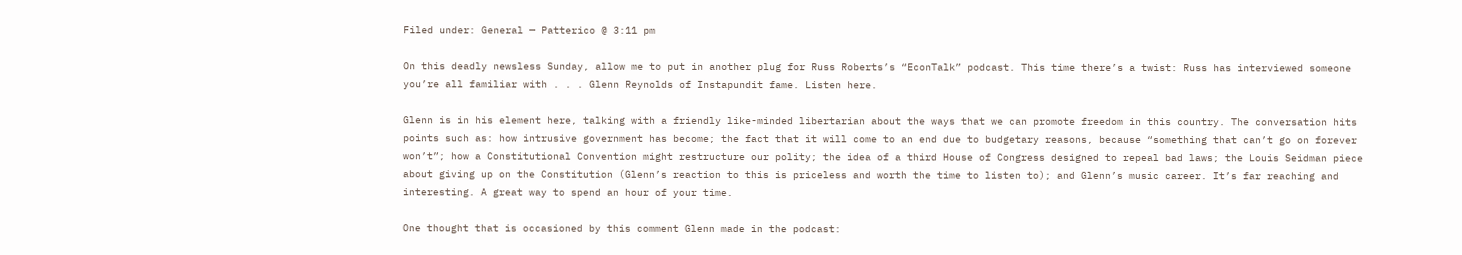Filed under: General — Patterico @ 3:11 pm

On this deadly newsless Sunday, allow me to put in another plug for Russ Roberts’s “EconTalk” podcast. This time there’s a twist: Russ has interviewed someone you’re all familiar with . . . Glenn Reynolds of Instapundit fame. Listen here.

Glenn is in his element here, talking with a friendly like-minded libertarian about the ways that we can promote freedom in this country. The conversation hits points such as: how intrusive government has become; the fact that it will come to an end due to budgetary reasons, because “something that can’t go on forever won’t”; how a Constitutional Convention might restructure our polity; the idea of a third House of Congress designed to repeal bad laws; the Louis Seidman piece about giving up on the Constitution (Glenn’s reaction to this is priceless and worth the time to listen to); and Glenn’s music career. It’s far reaching and interesting. A great way to spend an hour of your time.

One thought that is occasioned by this comment Glenn made in the podcast: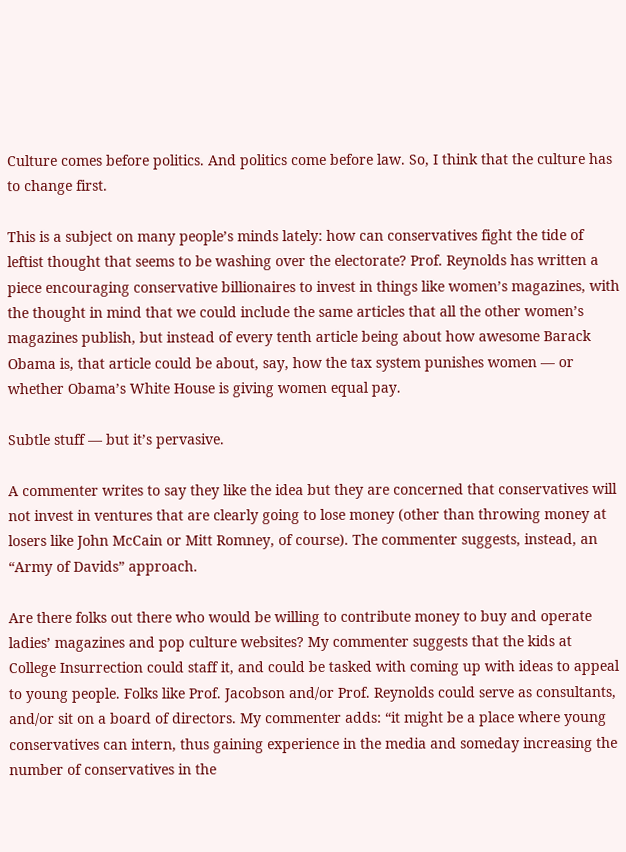Culture comes before politics. And politics come before law. So, I think that the culture has to change first.

This is a subject on many people’s minds lately: how can conservatives fight the tide of leftist thought that seems to be washing over the electorate? Prof. Reynolds has written a piece encouraging conservative billionaires to invest in things like women’s magazines, with the thought in mind that we could include the same articles that all the other women’s magazines publish, but instead of every tenth article being about how awesome Barack Obama is, that article could be about, say, how the tax system punishes women — or whether Obama’s White House is giving women equal pay.

Subtle stuff — but it’s pervasive.

A commenter writes to say they like the idea but they are concerned that conservatives will not invest in ventures that are clearly going to lose money (other than throwing money at losers like John McCain or Mitt Romney, of course). The commenter suggests, instead, an “Army of Davids” approach.

Are there folks out there who would be willing to contribute money to buy and operate ladies’ magazines and pop culture websites? My commenter suggests that the kids at College Insurrection could staff it, and could be tasked with coming up with ideas to appeal to young people. Folks like Prof. Jacobson and/or Prof. Reynolds could serve as consultants, and/or sit on a board of directors. My commenter adds: “it might be a place where young conservatives can intern, thus gaining experience in the media and someday increasing the number of conservatives in the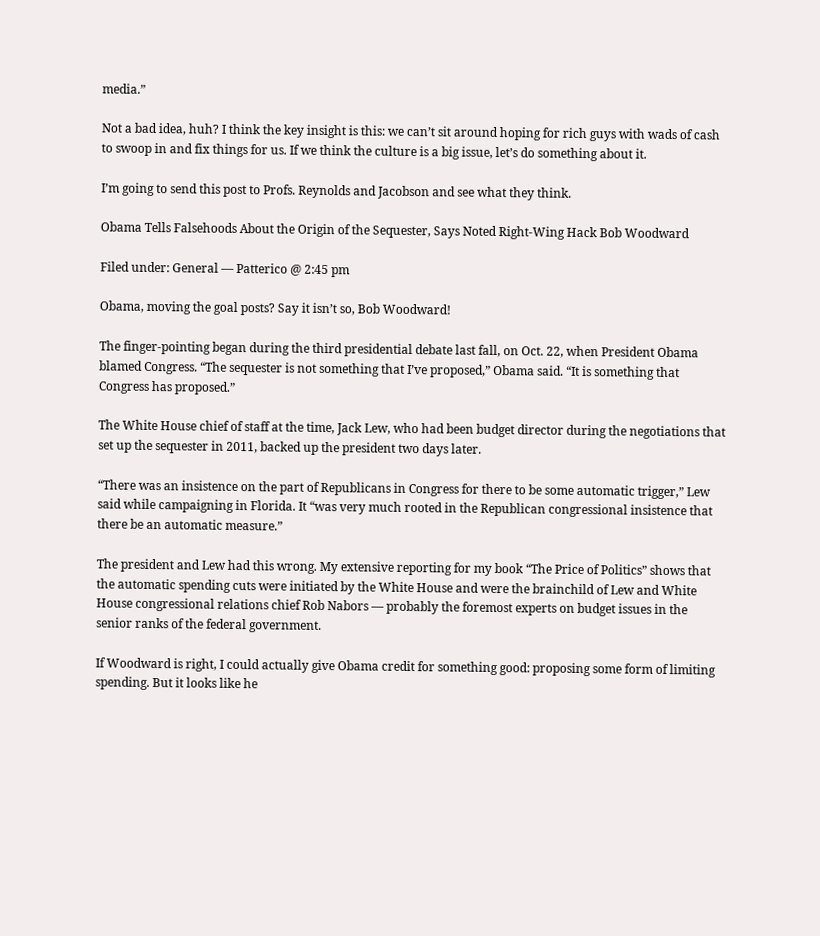media.”

Not a bad idea, huh? I think the key insight is this: we can’t sit around hoping for rich guys with wads of cash to swoop in and fix things for us. If we think the culture is a big issue, let’s do something about it.

I’m going to send this post to Profs. Reynolds and Jacobson and see what they think.

Obama Tells Falsehoods About the Origin of the Sequester, Says Noted Right-Wing Hack Bob Woodward

Filed under: General — Patterico @ 2:45 pm

Obama, moving the goal posts? Say it isn’t so, Bob Woodward!

The finger-pointing began during the third presidential debate last fall, on Oct. 22, when President Obama blamed Congress. “The sequester is not something that I’ve proposed,” Obama said. “It is something that Congress has proposed.”

The White House chief of staff at the time, Jack Lew, who had been budget director during the negotiations that set up the sequester in 2011, backed up the president two days later.

“There was an insistence on the part of Republicans in Congress for there to be some automatic trigger,” Lew said while campaigning in Florida. It “was very much rooted in the Republican congressional insistence that there be an automatic measure.”

The president and Lew had this wrong. My extensive reporting for my book “The Price of Politics” shows that the automatic spending cuts were initiated by the White House and were the brainchild of Lew and White House congressional relations chief Rob Nabors — probably the foremost experts on budget issues in the senior ranks of the federal government.

If Woodward is right, I could actually give Obama credit for something good: proposing some form of limiting spending. But it looks like he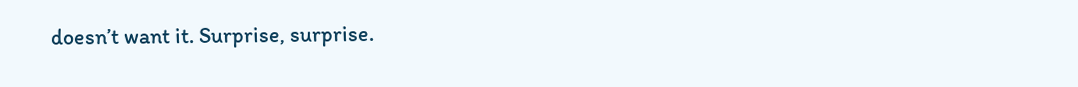doesn’t want it. Surprise, surprise.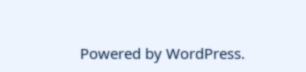Powered by WordPress.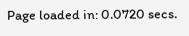Page loaded in: 0.0720 secs.